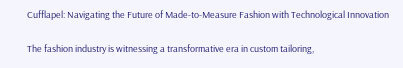Cufflapel: Navigating the Future of Made-to-Measure Fashion with Technological Innovation

The fashion industry is witnessing a transformative era in custom tailoring,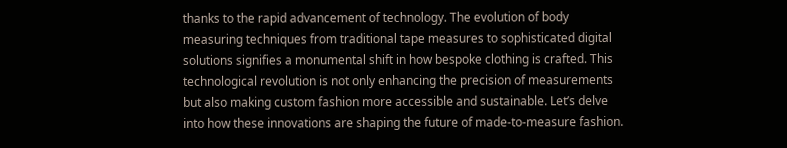thanks to the rapid advancement of technology. The evolution of body measuring techniques from traditional tape measures to sophisticated digital solutions signifies a monumental shift in how bespoke clothing is crafted. This technological revolution is not only enhancing the precision of measurements but also making custom fashion more accessible and sustainable. Let’s delve into how these innovations are shaping the future of made-to-measure fashion.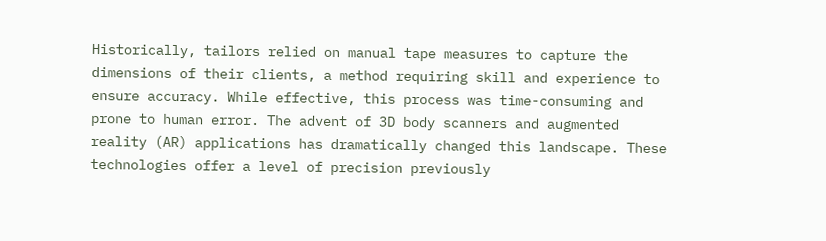Historically, tailors relied on manual tape measures to capture the dimensions of their clients, a method requiring skill and experience to ensure accuracy. While effective, this process was time-consuming and prone to human error. The advent of 3D body scanners and augmented reality (AR) applications has dramatically changed this landscape. These technologies offer a level of precision previously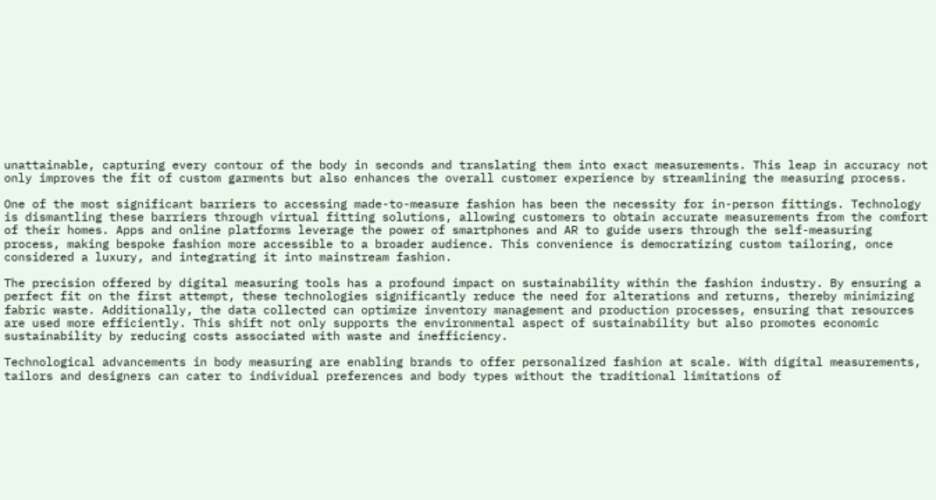unattainable, capturing every contour of the body in seconds and translating them into exact measurements. This leap in accuracy not only improves the fit of custom garments but also enhances the overall customer experience by streamlining the measuring process.

One of the most significant barriers to accessing made-to-measure fashion has been the necessity for in-person fittings. Technology is dismantling these barriers through virtual fitting solutions, allowing customers to obtain accurate measurements from the comfort of their homes. Apps and online platforms leverage the power of smartphones and AR to guide users through the self-measuring process, making bespoke fashion more accessible to a broader audience. This convenience is democratizing custom tailoring, once considered a luxury, and integrating it into mainstream fashion.

The precision offered by digital measuring tools has a profound impact on sustainability within the fashion industry. By ensuring a perfect fit on the first attempt, these technologies significantly reduce the need for alterations and returns, thereby minimizing fabric waste. Additionally, the data collected can optimize inventory management and production processes, ensuring that resources are used more efficiently. This shift not only supports the environmental aspect of sustainability but also promotes economic sustainability by reducing costs associated with waste and inefficiency.

Technological advancements in body measuring are enabling brands to offer personalized fashion at scale. With digital measurements, tailors and designers can cater to individual preferences and body types without the traditional limitations of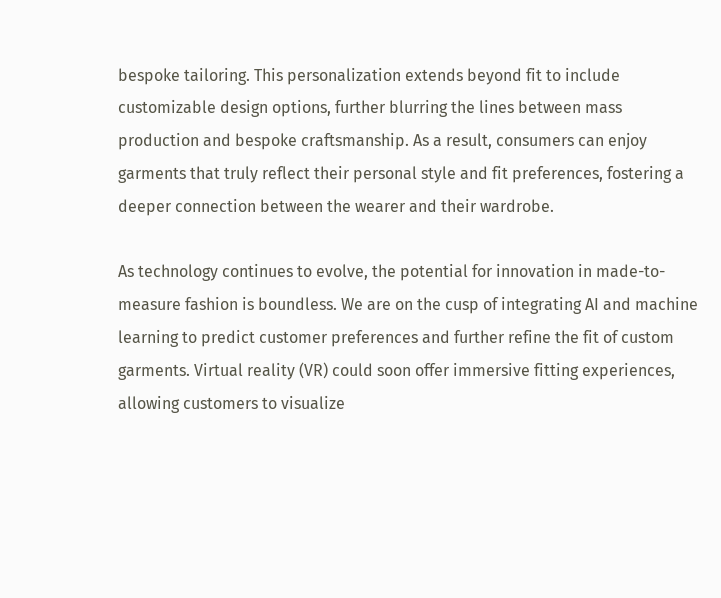bespoke tailoring. This personalization extends beyond fit to include customizable design options, further blurring the lines between mass production and bespoke craftsmanship. As a result, consumers can enjoy garments that truly reflect their personal style and fit preferences, fostering a deeper connection between the wearer and their wardrobe.

As technology continues to evolve, the potential for innovation in made-to-measure fashion is boundless. We are on the cusp of integrating AI and machine learning to predict customer preferences and further refine the fit of custom garments. Virtual reality (VR) could soon offer immersive fitting experiences, allowing customers to visualize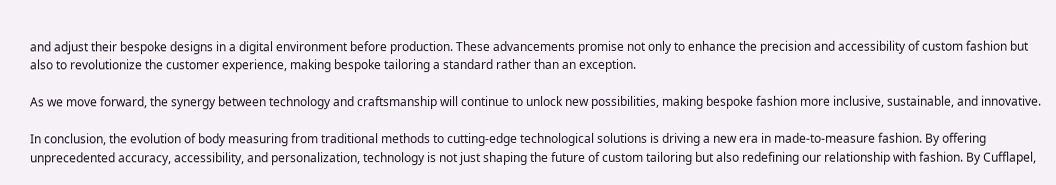and adjust their bespoke designs in a digital environment before production. These advancements promise not only to enhance the precision and accessibility of custom fashion but also to revolutionize the customer experience, making bespoke tailoring a standard rather than an exception.

As we move forward, the synergy between technology and craftsmanship will continue to unlock new possibilities, making bespoke fashion more inclusive, sustainable, and innovative.

In conclusion, the evolution of body measuring from traditional methods to cutting-edge technological solutions is driving a new era in made-to-measure fashion. By offering unprecedented accuracy, accessibility, and personalization, technology is not just shaping the future of custom tailoring but also redefining our relationship with fashion. By Cufflapel,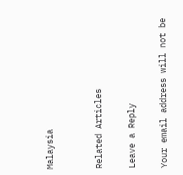Malaysia


Related Articles

Leave a Reply

Your email address will not be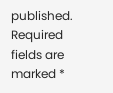published. Required fields are marked *